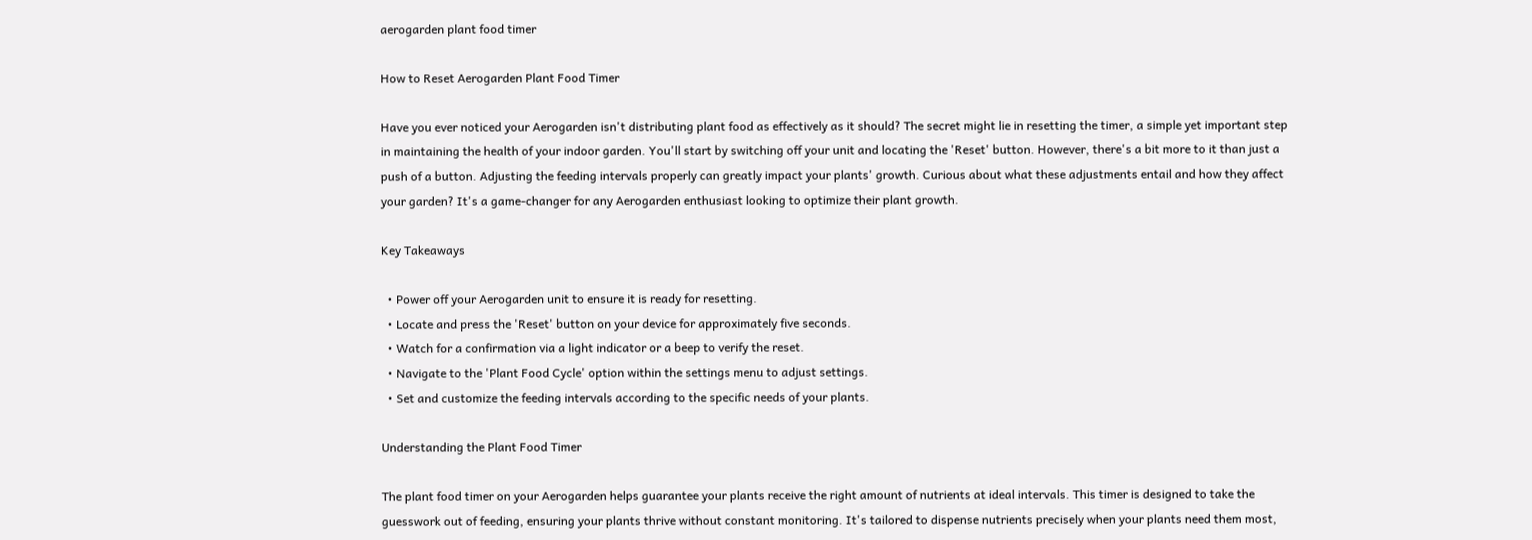aerogarden plant food timer

How to Reset Aerogarden Plant Food Timer

Have you ever noticed your Aerogarden isn't distributing plant food as effectively as it should? The secret might lie in resetting the timer, a simple yet important step in maintaining the health of your indoor garden. You'll start by switching off your unit and locating the 'Reset' button. However, there's a bit more to it than just a push of a button. Adjusting the feeding intervals properly can greatly impact your plants' growth. Curious about what these adjustments entail and how they affect your garden? It's a game-changer for any Aerogarden enthusiast looking to optimize their plant growth.

Key Takeaways

  • Power off your Aerogarden unit to ensure it is ready for resetting.
  • Locate and press the 'Reset' button on your device for approximately five seconds.
  • Watch for a confirmation via a light indicator or a beep to verify the reset.
  • Navigate to the 'Plant Food Cycle' option within the settings menu to adjust settings.
  • Set and customize the feeding intervals according to the specific needs of your plants.

Understanding the Plant Food Timer

The plant food timer on your Aerogarden helps guarantee your plants receive the right amount of nutrients at ideal intervals. This timer is designed to take the guesswork out of feeding, ensuring your plants thrive without constant monitoring. It's tailored to dispense nutrients precisely when your plants need them most,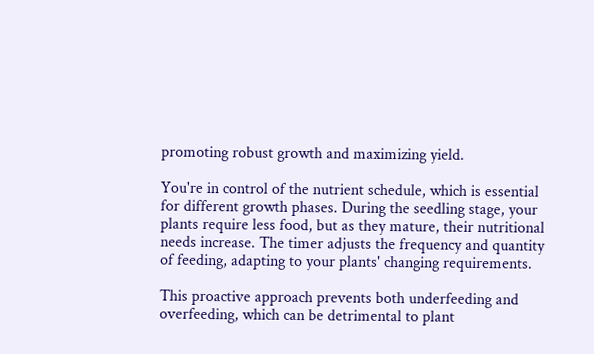promoting robust growth and maximizing yield.

You're in control of the nutrient schedule, which is essential for different growth phases. During the seedling stage, your plants require less food, but as they mature, their nutritional needs increase. The timer adjusts the frequency and quantity of feeding, adapting to your plants' changing requirements.

This proactive approach prevents both underfeeding and overfeeding, which can be detrimental to plant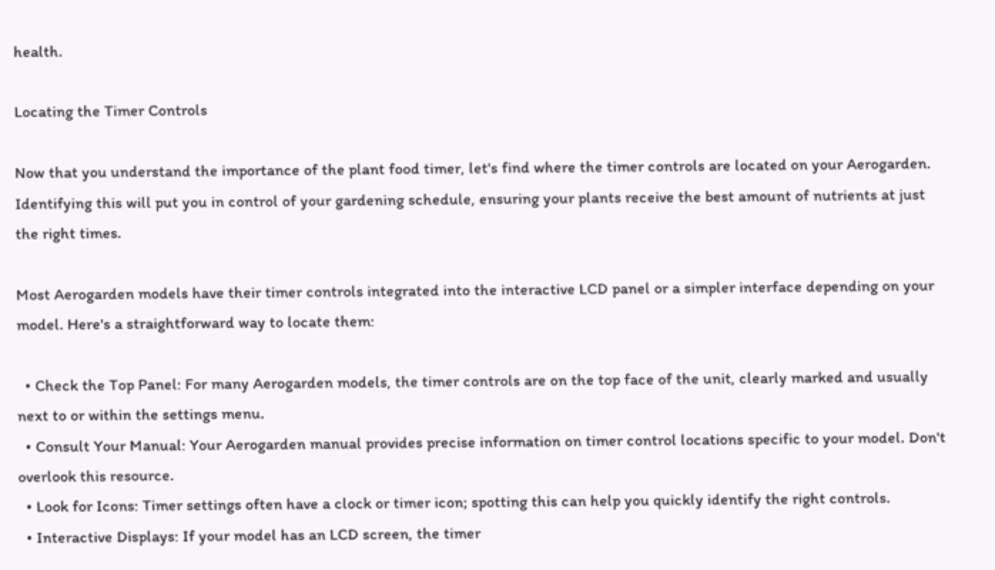health.

Locating the Timer Controls

Now that you understand the importance of the plant food timer, let's find where the timer controls are located on your Aerogarden. Identifying this will put you in control of your gardening schedule, ensuring your plants receive the best amount of nutrients at just the right times.

Most Aerogarden models have their timer controls integrated into the interactive LCD panel or a simpler interface depending on your model. Here's a straightforward way to locate them:

  • Check the Top Panel: For many Aerogarden models, the timer controls are on the top face of the unit, clearly marked and usually next to or within the settings menu.
  • Consult Your Manual: Your Aerogarden manual provides precise information on timer control locations specific to your model. Don't overlook this resource.
  • Look for Icons: Timer settings often have a clock or timer icon; spotting this can help you quickly identify the right controls.
  • Interactive Displays: If your model has an LCD screen, the timer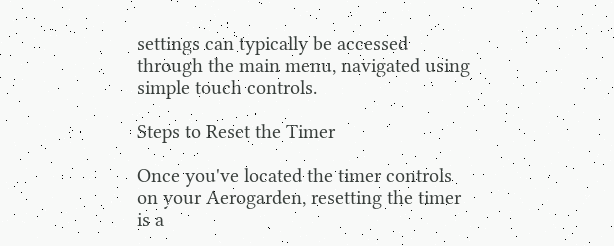settings can typically be accessed through the main menu, navigated using simple touch controls.

Steps to Reset the Timer

Once you've located the timer controls on your Aerogarden, resetting the timer is a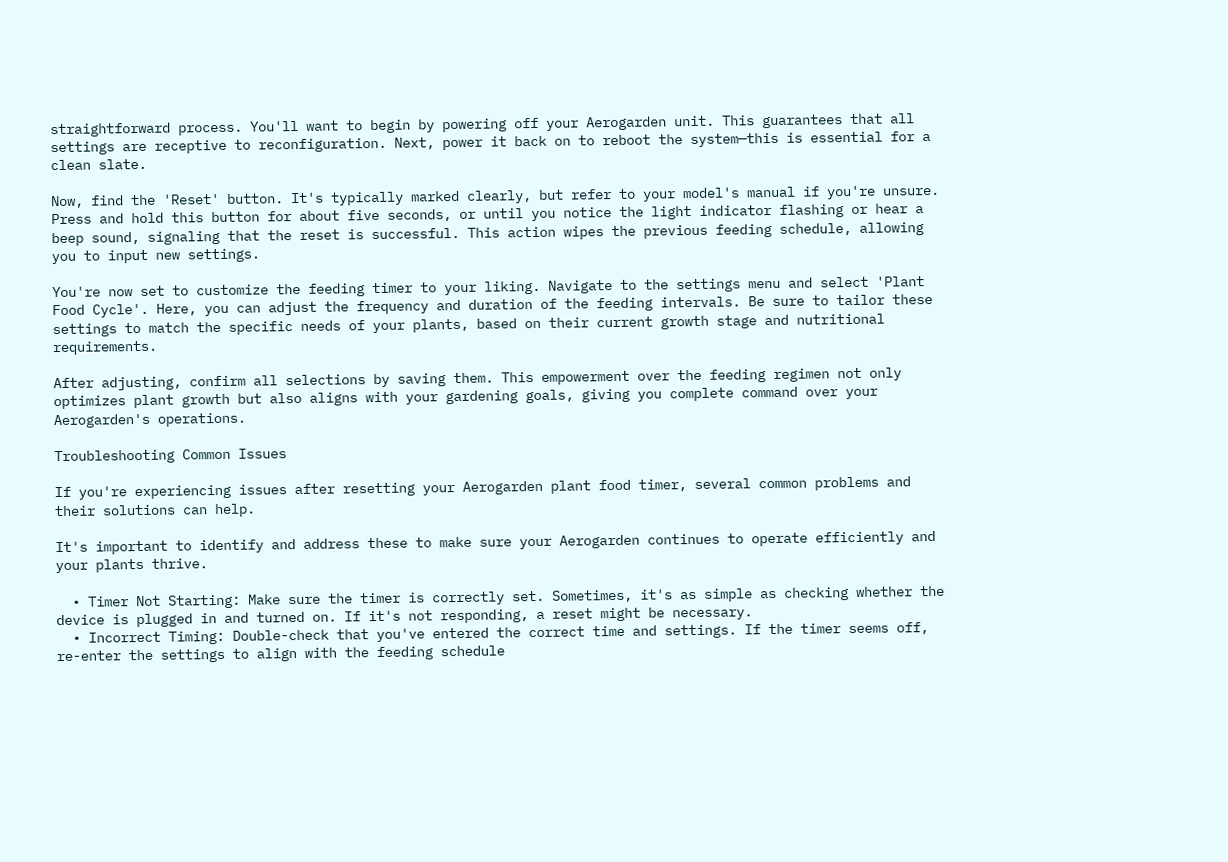straightforward process. You'll want to begin by powering off your Aerogarden unit. This guarantees that all settings are receptive to reconfiguration. Next, power it back on to reboot the system—this is essential for a clean slate.

Now, find the 'Reset' button. It's typically marked clearly, but refer to your model's manual if you're unsure. Press and hold this button for about five seconds, or until you notice the light indicator flashing or hear a beep sound, signaling that the reset is successful. This action wipes the previous feeding schedule, allowing you to input new settings.

You're now set to customize the feeding timer to your liking. Navigate to the settings menu and select 'Plant Food Cycle'. Here, you can adjust the frequency and duration of the feeding intervals. Be sure to tailor these settings to match the specific needs of your plants, based on their current growth stage and nutritional requirements.

After adjusting, confirm all selections by saving them. This empowerment over the feeding regimen not only optimizes plant growth but also aligns with your gardening goals, giving you complete command over your Aerogarden's operations.

Troubleshooting Common Issues

If you're experiencing issues after resetting your Aerogarden plant food timer, several common problems and their solutions can help.

It's important to identify and address these to make sure your Aerogarden continues to operate efficiently and your plants thrive.

  • Timer Not Starting: Make sure the timer is correctly set. Sometimes, it's as simple as checking whether the device is plugged in and turned on. If it's not responding, a reset might be necessary.
  • Incorrect Timing: Double-check that you've entered the correct time and settings. If the timer seems off, re-enter the settings to align with the feeding schedule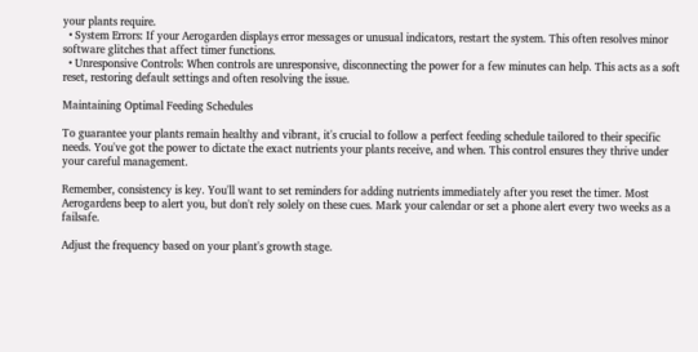your plants require.
  • System Errors: If your Aerogarden displays error messages or unusual indicators, restart the system. This often resolves minor software glitches that affect timer functions.
  • Unresponsive Controls: When controls are unresponsive, disconnecting the power for a few minutes can help. This acts as a soft reset, restoring default settings and often resolving the issue.

Maintaining Optimal Feeding Schedules

To guarantee your plants remain healthy and vibrant, it's crucial to follow a perfect feeding schedule tailored to their specific needs. You've got the power to dictate the exact nutrients your plants receive, and when. This control ensures they thrive under your careful management.

Remember, consistency is key. You'll want to set reminders for adding nutrients immediately after you reset the timer. Most Aerogardens beep to alert you, but don't rely solely on these cues. Mark your calendar or set a phone alert every two weeks as a failsafe.

Adjust the frequency based on your plant's growth stage.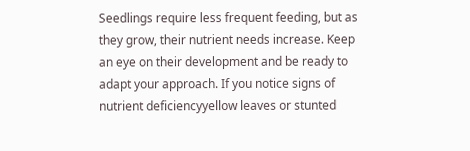Seedlings require less frequent feeding, but as they grow, their nutrient needs increase. Keep an eye on their development and be ready to adapt your approach. If you notice signs of nutrient deficiencyyellow leaves or stunted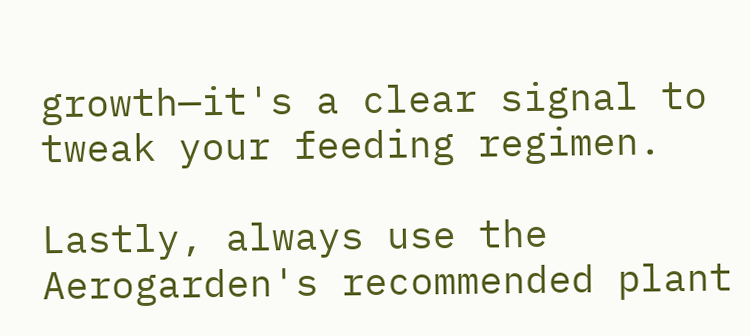growth—it's a clear signal to tweak your feeding regimen.

Lastly, always use the Aerogarden's recommended plant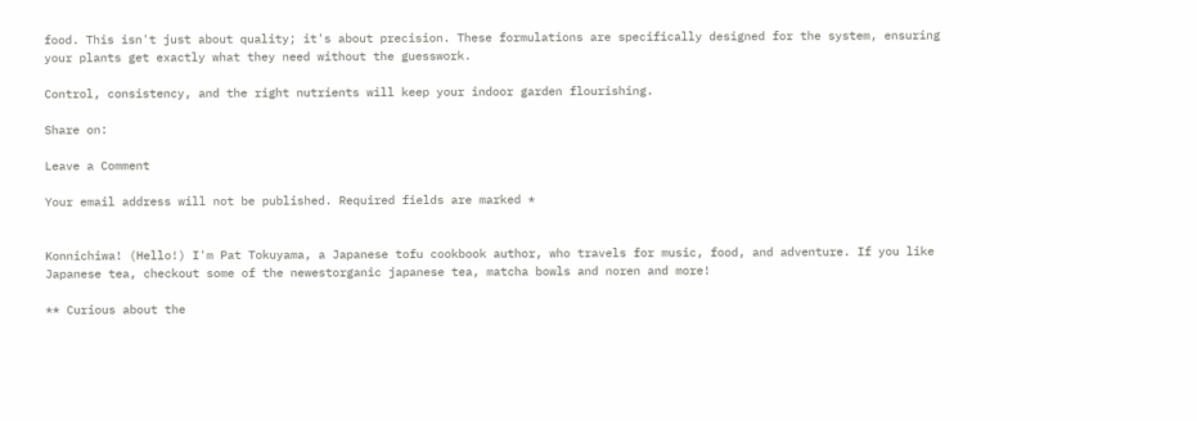food. This isn't just about quality; it's about precision. These formulations are specifically designed for the system, ensuring your plants get exactly what they need without the guesswork.

Control, consistency, and the right nutrients will keep your indoor garden flourishing.

Share on:

Leave a Comment

Your email address will not be published. Required fields are marked *


Konnichiwa! (Hello!) I'm Pat Tokuyama, a Japanese tofu cookbook author, who travels for music, food, and adventure. If you like Japanese tea, checkout some of the newestorganic japanese tea, matcha bowls and noren and more!

** Curious about the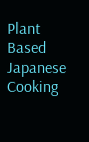Plant Based Japanese Cooking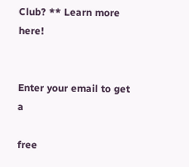Club? ** Learn more here!


Enter your email to get a

free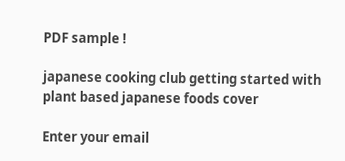PDF sample !

japanese cooking club getting started with plant based japanese foods cover

Enter your email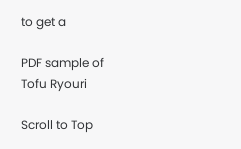to get a

PDF sample of Tofu Ryouri

Scroll to Top